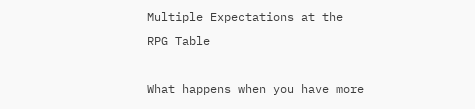Multiple Expectations at the RPG Table

What happens when you have more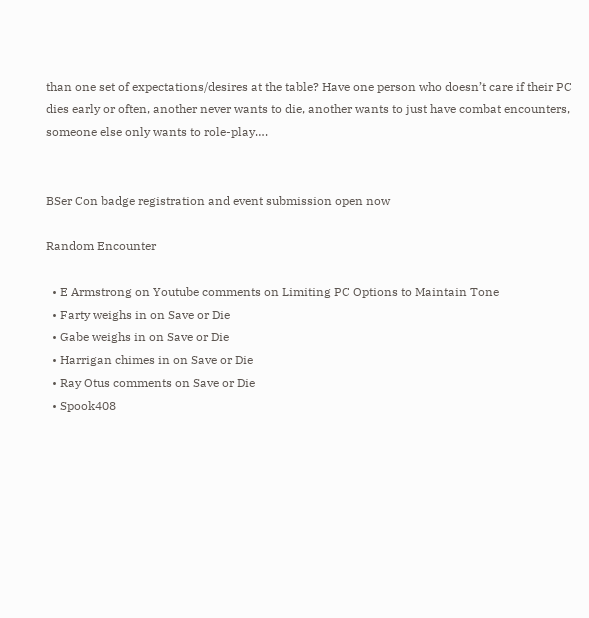than one set of expectations/desires at the table? Have one person who doesn’t care if their PC dies early or often, another never wants to die, another wants to just have combat encounters, someone else only wants to role-play….


BSer Con badge registration and event submission open now

Random Encounter

  • E Armstrong on Youtube comments on Limiting PC Options to Maintain Tone
  • Farty weighs in on Save or Die
  • Gabe weighs in on Save or Die
  • Harrigan chimes in on Save or Die
  • Ray Otus comments on Save or Die
  • Spook408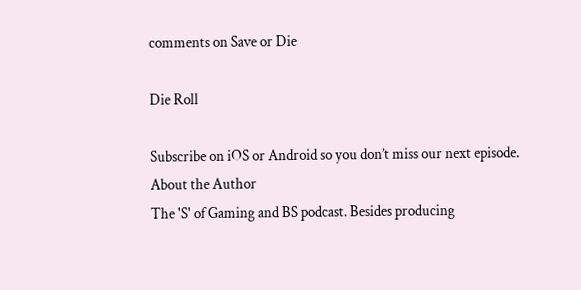comments on Save or Die

Die Roll

Subscribe on iOS or Android so you don’t miss our next episode.
About the Author
The 'S' of Gaming and BS podcast. Besides producing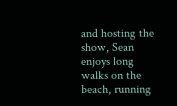and hosting the show, Sean enjoys long walks on the beach, running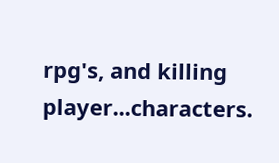rpg's, and killing player...characters.